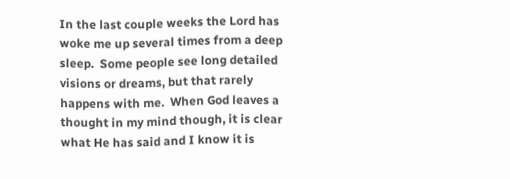In the last couple weeks the Lord has woke me up several times from a deep sleep.  Some people see long detailed visions or dreams, but that rarely happens with me.  When God leaves a thought in my mind though, it is clear what He has said and I know it is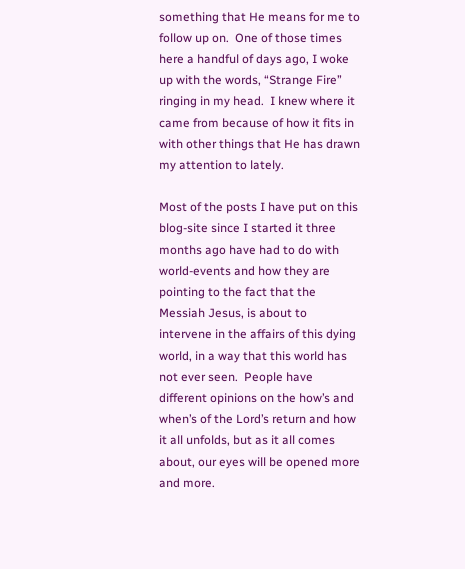something that He means for me to follow up on.  One of those times here a handful of days ago, I woke up with the words, “Strange Fire” ringing in my head.  I knew where it came from because of how it fits in with other things that He has drawn my attention to lately.

Most of the posts I have put on this blog-site since I started it three months ago have had to do with world-events and how they are pointing to the fact that the Messiah Jesus, is about to intervene in the affairs of this dying world, in a way that this world has not ever seen.  People have different opinions on the how’s and when’s of the Lord’s return and how it all unfolds, but as it all comes about, our eyes will be opened more and more.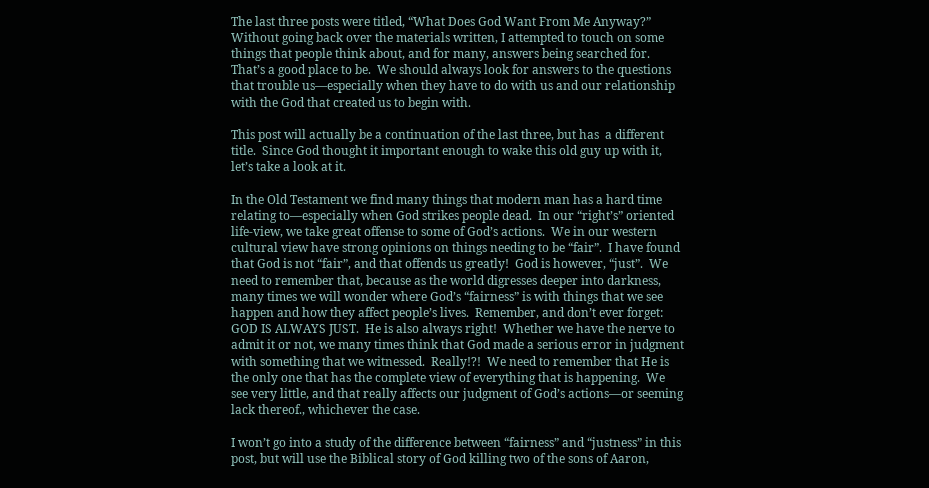The last three posts were titled, “What Does God Want From Me Anyway?”  Without going back over the materials written, I attempted to touch on some things that people think about, and for many, answers being searched for.  That’s a good place to be.  We should always look for answers to the questions that trouble us—especially when they have to do with us and our relationship with the God that created us to begin with.

This post will actually be a continuation of the last three, but has  a different title.  Since God thought it important enough to wake this old guy up with it, let’s take a look at it.

In the Old Testament we find many things that modern man has a hard time relating to—especially when God strikes people dead.  In our “right’s” oriented life-view, we take great offense to some of God’s actions.  We in our western cultural view have strong opinions on things needing to be “fair”.  I have found that God is not “fair”, and that offends us greatly!  God is however, “just”.  We need to remember that, because as the world digresses deeper into darkness, many times we will wonder where God’s “fairness” is with things that we see happen and how they affect people’s lives.  Remember, and don’t ever forget:  GOD IS ALWAYS JUST.  He is also always right!  Whether we have the nerve to admit it or not, we many times think that God made a serious error in judgment with something that we witnessed.  Really!?!  We need to remember that He is the only one that has the complete view of everything that is happening.  We see very little, and that really affects our judgment of God’s actions—or seeming lack thereof., whichever the case.

I won’t go into a study of the difference between “fairness” and “justness” in this post, but will use the Biblical story of God killing two of the sons of Aaron,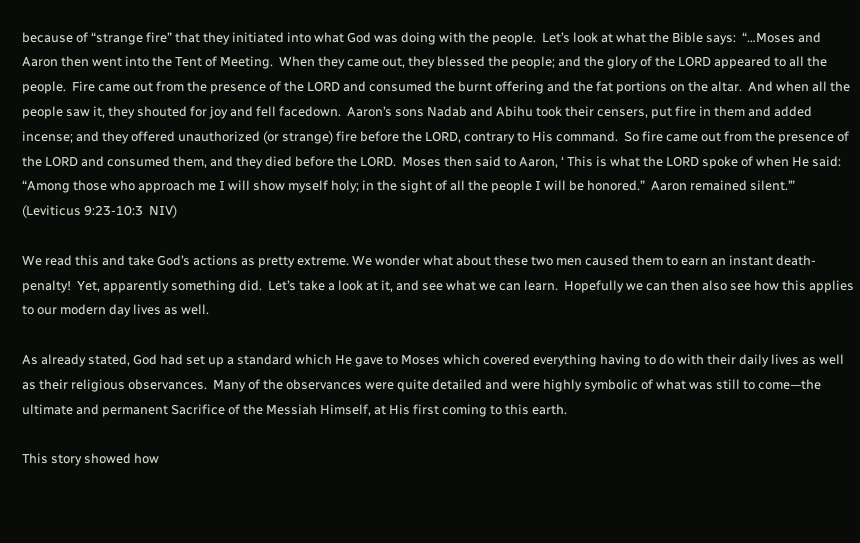because of “strange fire” that they initiated into what God was doing with the people.  Let’s look at what the Bible says:  “…Moses and Aaron then went into the Tent of Meeting.  When they came out, they blessed the people; and the glory of the LORD appeared to all the people.  Fire came out from the presence of the LORD and consumed the burnt offering and the fat portions on the altar.  And when all the people saw it, they shouted for joy and fell facedown.  Aaron’s sons Nadab and Abihu took their censers, put fire in them and added incense; and they offered unauthorized (or strange) fire before the LORD, contrary to His command.  So fire came out from the presence of the LORD and consumed them, and they died before the LORD.  Moses then said to Aaron, ‘ This is what the LORD spoke of when He said: “Among those who approach me I will show myself holy; in the sight of all the people I will be honored.”  Aaron remained silent.’” (Leviticus 9:23-10:3  NIV)

We read this and take God’s actions as pretty extreme. We wonder what about these two men caused them to earn an instant death-penalty!  Yet, apparently something did.  Let’s take a look at it, and see what we can learn.  Hopefully we can then also see how this applies to our modern day lives as well.

As already stated, God had set up a standard which He gave to Moses which covered everything having to do with their daily lives as well as their religious observances.  Many of the observances were quite detailed and were highly symbolic of what was still to come—the ultimate and permanent Sacrifice of the Messiah Himself, at His first coming to this earth.

This story showed how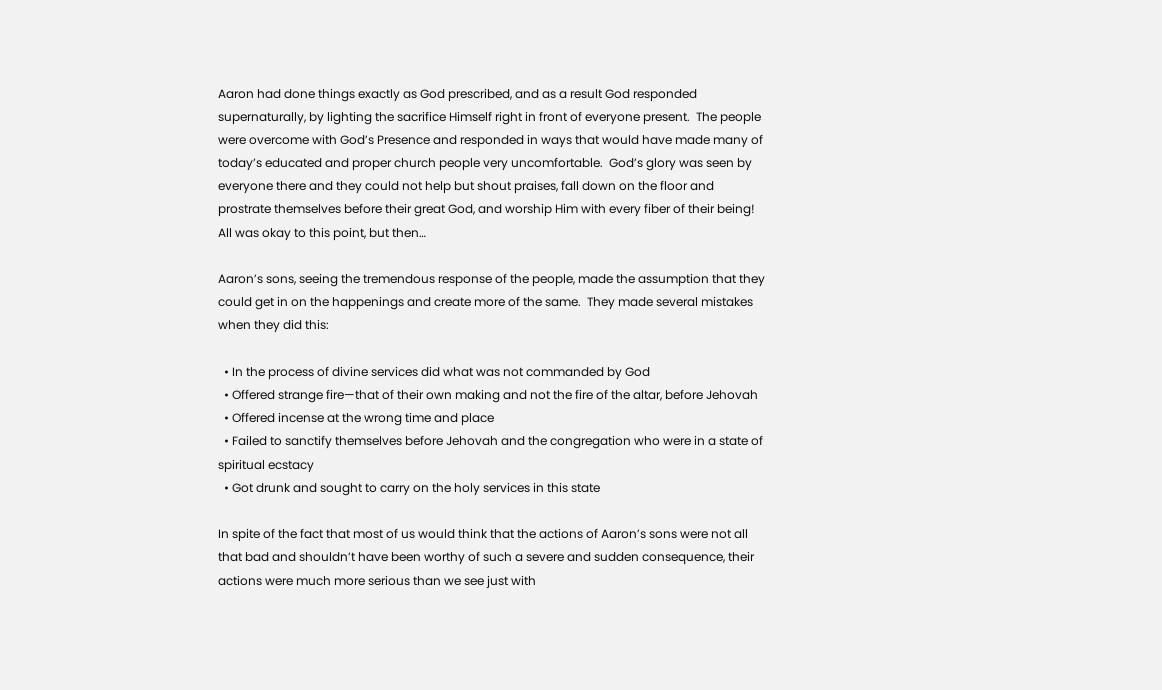Aaron had done things exactly as God prescribed, and as a result God responded supernaturally, by lighting the sacrifice Himself right in front of everyone present.  The people were overcome with God’s Presence and responded in ways that would have made many of today’s educated and proper church people very uncomfortable.  God’s glory was seen by everyone there and they could not help but shout praises, fall down on the floor and prostrate themselves before their great God, and worship Him with every fiber of their being!  All was okay to this point, but then…

Aaron’s sons, seeing the tremendous response of the people, made the assumption that they could get in on the happenings and create more of the same.  They made several mistakes when they did this:

  • In the process of divine services did what was not commanded by God
  • Offered strange fire—that of their own making and not the fire of the altar, before Jehovah
  • Offered incense at the wrong time and place
  • Failed to sanctify themselves before Jehovah and the congregation who were in a state of spiritual ecstacy
  • Got drunk and sought to carry on the holy services in this state

In spite of the fact that most of us would think that the actions of Aaron’s sons were not all that bad and shouldn’t have been worthy of such a severe and sudden consequence, their actions were much more serious than we see just with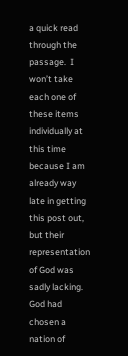a quick read through the passage.  I won’t take each one of these items individually at this time because I am already way late in getting this post out, but their representation of God was sadly lacking.  God had chosen a nation of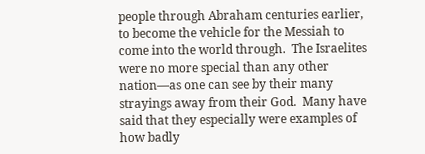people through Abraham centuries earlier, to become the vehicle for the Messiah to come into the world through.  The Israelites were no more special than any other nation—as one can see by their many strayings away from their God.  Many have said that they especially were examples of how badly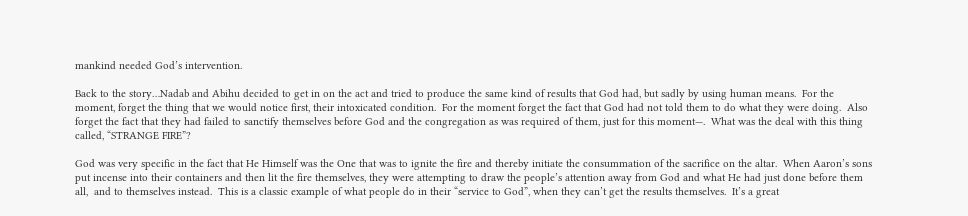mankind needed God’s intervention.

Back to the story…Nadab and Abihu decided to get in on the act and tried to produce the same kind of results that God had, but sadly by using human means.  For the moment, forget the thing that we would notice first, their intoxicated condition.  For the moment forget the fact that God had not told them to do what they were doing.  Also forget the fact that they had failed to sanctify themselves before God and the congregation as was required of them, just for this moment—.  What was the deal with this thing called, “STRANGE FIRE”?

God was very specific in the fact that He Himself was the One that was to ignite the fire and thereby initiate the consummation of the sacrifice on the altar.  When Aaron’s sons put incense into their containers and then lit the fire themselves, they were attempting to draw the people’s attention away from God and what He had just done before them all,  and to themselves instead.  This is a classic example of what people do in their “service to God”, when they can’t get the results themselves.  It’s a great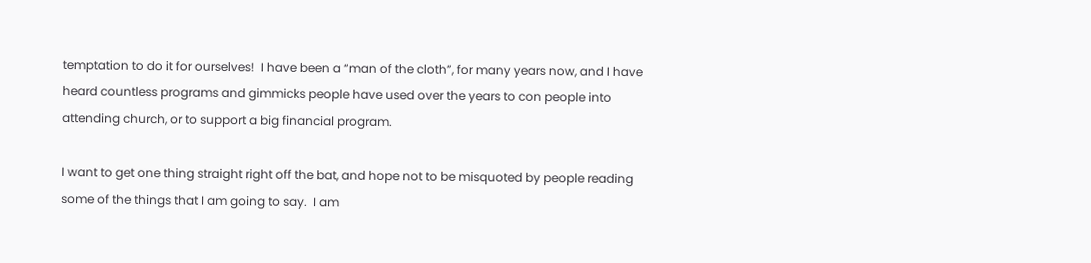temptation to do it for ourselves!  I have been a “man of the cloth”, for many years now, and I have heard countless programs and gimmicks people have used over the years to con people into attending church, or to support a big financial program.

I want to get one thing straight right off the bat, and hope not to be misquoted by people reading some of the things that I am going to say.  I am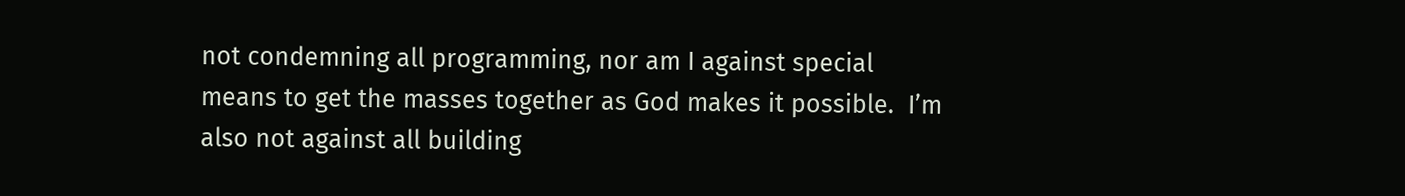not condemning all programming, nor am I against special means to get the masses together as God makes it possible.  I’m also not against all building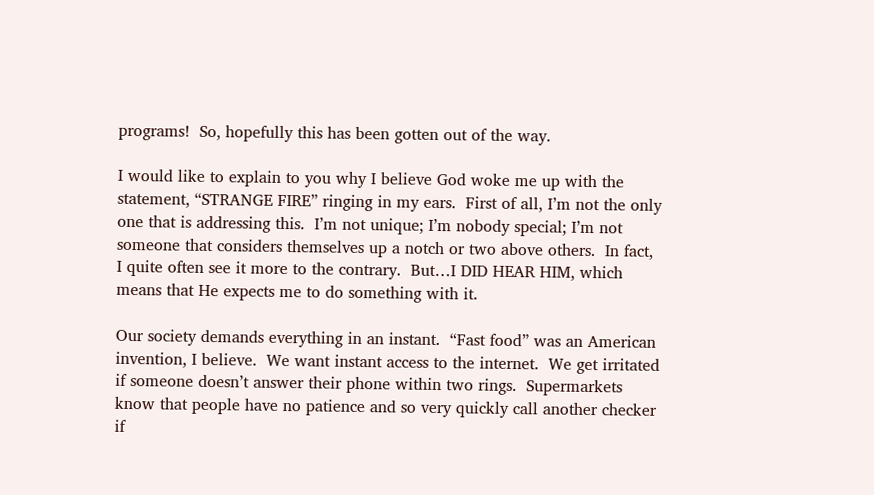programs!  So, hopefully this has been gotten out of the way.

I would like to explain to you why I believe God woke me up with the statement, “STRANGE FIRE” ringing in my ears.  First of all, I’m not the only one that is addressing this.  I’m not unique; I’m nobody special; I’m not someone that considers themselves up a notch or two above others.  In fact, I quite often see it more to the contrary.  But…I DID HEAR HIM, which means that He expects me to do something with it.

Our society demands everything in an instant.  “Fast food” was an American invention, I believe.  We want instant access to the internet.  We get irritated if someone doesn’t answer their phone within two rings.  Supermarkets know that people have no patience and so very quickly call another checker if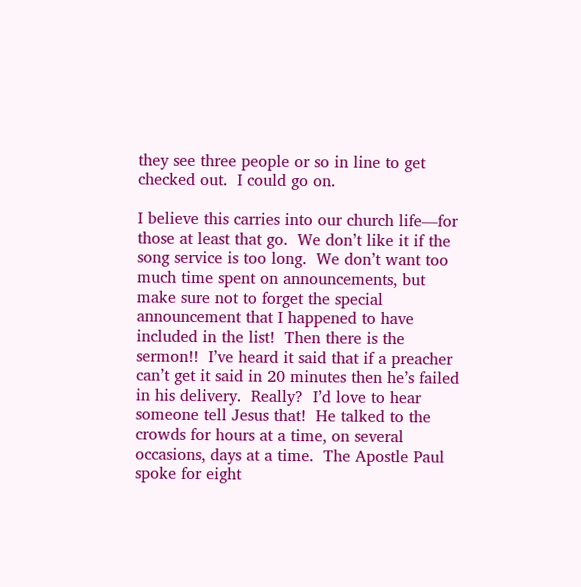they see three people or so in line to get checked out.  I could go on.

I believe this carries into our church life—for those at least that go.  We don’t like it if the song service is too long.  We don’t want too much time spent on announcements, but make sure not to forget the special announcement that I happened to have included in the list!  Then there is the sermon!!  I’ve heard it said that if a preacher can’t get it said in 20 minutes then he’s failed in his delivery.  Really?  I’d love to hear someone tell Jesus that!  He talked to the crowds for hours at a time, on several occasions, days at a time.  The Apostle Paul spoke for eight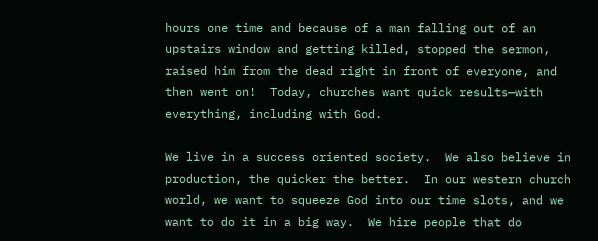hours one time and because of a man falling out of an upstairs window and getting killed, stopped the sermon, raised him from the dead right in front of everyone, and  then went on!  Today, churches want quick results—with everything, including with God.

We live in a success oriented society.  We also believe in production, the quicker the better.  In our western church world, we want to squeeze God into our time slots, and we want to do it in a big way.  We hire people that do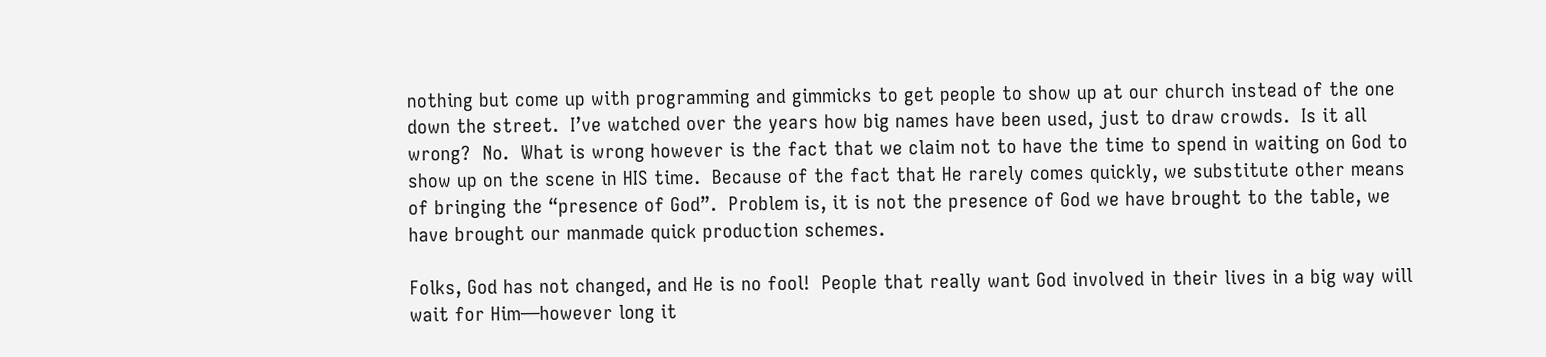nothing but come up with programming and gimmicks to get people to show up at our church instead of the one down the street.  I’ve watched over the years how big names have been used, just to draw crowds.  Is it all wrong?  No.  What is wrong however is the fact that we claim not to have the time to spend in waiting on God to show up on the scene in HIS time.  Because of the fact that He rarely comes quickly, we substitute other means of bringing the “presence of God”.  Problem is, it is not the presence of God we have brought to the table, we have brought our manmade quick production schemes.

Folks, God has not changed, and He is no fool!  People that really want God involved in their lives in a big way will wait for Him—however long it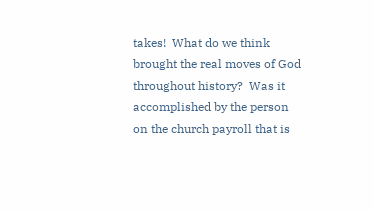takes!  What do we think brought the real moves of God throughout history?  Was it accomplished by the person on the church payroll that is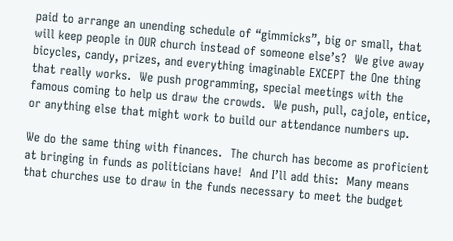paid to arrange an unending schedule of “gimmicks”, big or small, that will keep people in OUR church instead of someone else’s?  We give away bicycles, candy, prizes, and everything imaginable EXCEPT the One thing that really works.  We push programming, special meetings with the famous coming to help us draw the crowds.  We push, pull, cajole, entice, or anything else that might work to build our attendance numbers up.

We do the same thing with finances.  The church has become as proficient at bringing in funds as politicians have!  And I’ll add this:  Many means that churches use to draw in the funds necessary to meet the budget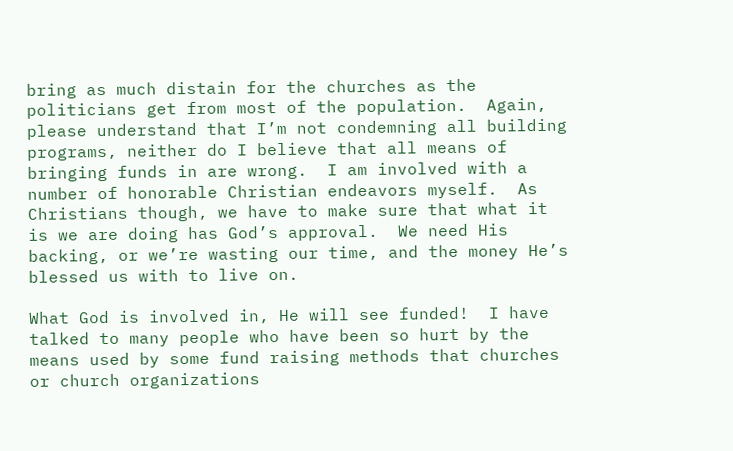bring as much distain for the churches as the politicians get from most of the population.  Again, please understand that I’m not condemning all building programs, neither do I believe that all means of bringing funds in are wrong.  I am involved with a number of honorable Christian endeavors myself.  As Christians though, we have to make sure that what it is we are doing has God’s approval.  We need His backing, or we’re wasting our time, and the money He’s blessed us with to live on.

What God is involved in, He will see funded!  I have talked to many people who have been so hurt by the means used by some fund raising methods that churches or church organizations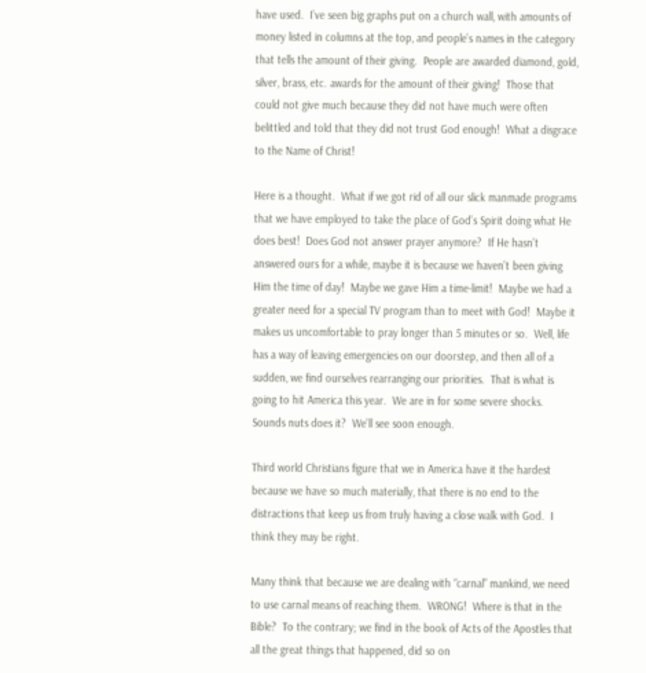have used.  I’ve seen big graphs put on a church wall, with amounts of money listed in columns at the top, and people’s names in the category that tells the amount of their giving.  People are awarded diamond, gold, silver, brass, etc. awards for the amount of their giving!  Those that could not give much because they did not have much were often belittled and told that they did not trust God enough!  What a disgrace to the Name of Christ!

Here is a thought.  What if we got rid of all our slick manmade programs that we have employed to take the place of God’s Spirit doing what He does best!  Does God not answer prayer anymore?  If He hasn’t answered ours for a while, maybe it is because we haven’t been giving Him the time of day!  Maybe we gave Him a time-limit!  Maybe we had a greater need for a special TV program than to meet with God!  Maybe it makes us uncomfortable to pray longer than 5 minutes or so.  Well, life has a way of leaving emergencies on our doorstep, and then all of a sudden, we find ourselves rearranging our priorities.  That is what is going to hit America this year.  We are in for some severe shocks.  Sounds nuts does it?  We’ll see soon enough.

Third world Christians figure that we in America have it the hardest because we have so much materially, that there is no end to the distractions that keep us from truly having a close walk with God.  I think they may be right.

Many think that because we are dealing with “carnal” mankind, we need to use carnal means of reaching them.  WRONG!  Where is that in the Bible?  To the contrary; we find in the book of Acts of the Apostles that all the great things that happened, did so on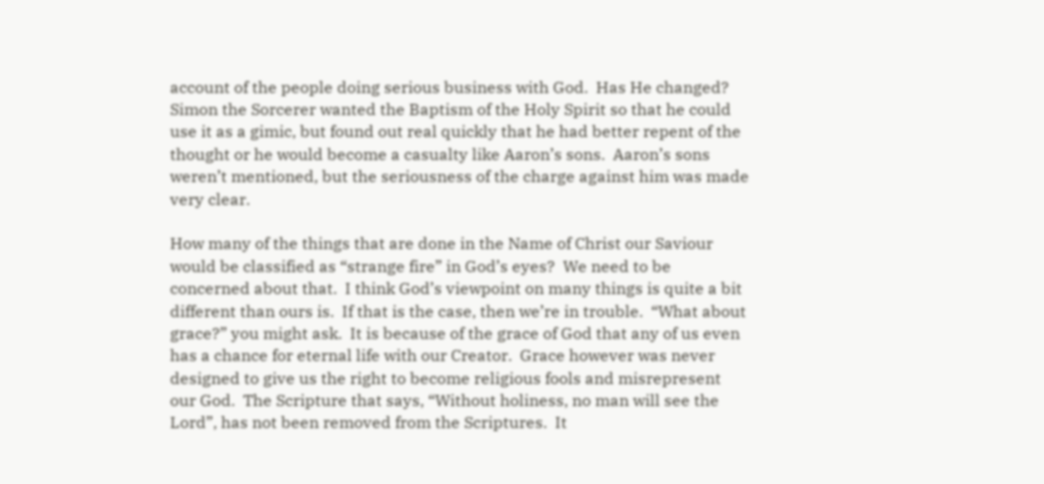account of the people doing serious business with God.  Has He changed?  Simon the Sorcerer wanted the Baptism of the Holy Spirit so that he could use it as a gimic, but found out real quickly that he had better repent of the thought or he would become a casualty like Aaron’s sons.  Aaron’s sons weren’t mentioned, but the seriousness of the charge against him was made very clear.

How many of the things that are done in the Name of Christ our Saviour would be classified as “strange fire” in God’s eyes?  We need to be concerned about that.  I think God’s viewpoint on many things is quite a bit different than ours is.  If that is the case, then we’re in trouble.  “What about grace?” you might ask.  It is because of the grace of God that any of us even has a chance for eternal life with our Creator.  Grace however was never designed to give us the right to become religious fools and misrepresent our God.  The Scripture that says, “Without holiness, no man will see the Lord”, has not been removed from the Scriptures.  It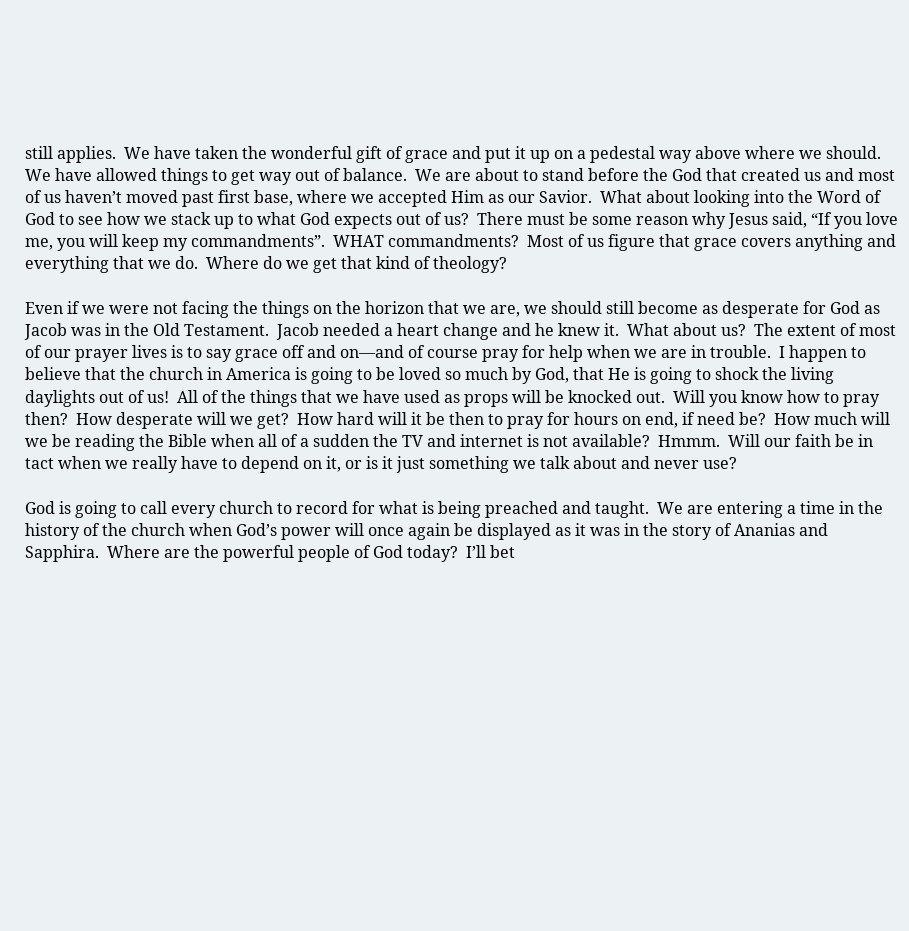still applies.  We have taken the wonderful gift of grace and put it up on a pedestal way above where we should.  We have allowed things to get way out of balance.  We are about to stand before the God that created us and most  of us haven’t moved past first base, where we accepted Him as our Savior.  What about looking into the Word of God to see how we stack up to what God expects out of us?  There must be some reason why Jesus said, “If you love me, you will keep my commandments”.  WHAT commandments?  Most of us figure that grace covers anything and everything that we do.  Where do we get that kind of theology?

Even if we were not facing the things on the horizon that we are, we should still become as desperate for God as Jacob was in the Old Testament.  Jacob needed a heart change and he knew it.  What about us?  The extent of most of our prayer lives is to say grace off and on—and of course pray for help when we are in trouble.  I happen to believe that the church in America is going to be loved so much by God, that He is going to shock the living daylights out of us!  All of the things that we have used as props will be knocked out.  Will you know how to pray then?  How desperate will we get?  How hard will it be then to pray for hours on end, if need be?  How much will we be reading the Bible when all of a sudden the TV and internet is not available?  Hmmm.  Will our faith be in tact when we really have to depend on it, or is it just something we talk about and never use?

God is going to call every church to record for what is being preached and taught.  We are entering a time in the history of the church when God’s power will once again be displayed as it was in the story of Ananias and Sapphira.  Where are the powerful people of God today?  I’ll bet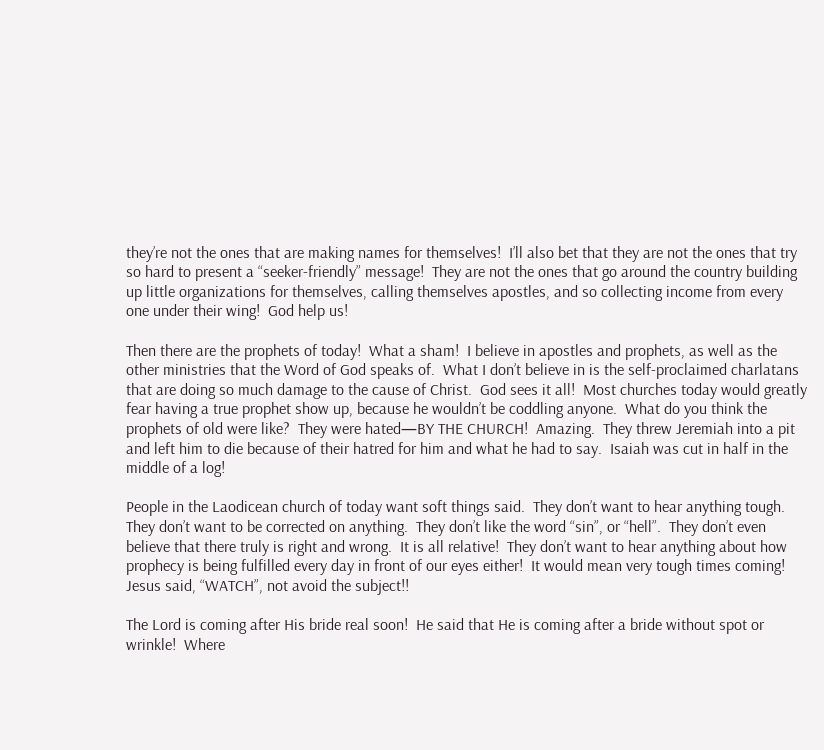they’re not the ones that are making names for themselves!  I’ll also bet that they are not the ones that try so hard to present a “seeker-friendly” message!  They are not the ones that go around the country building up little organizations for themselves, calling themselves apostles, and so collecting income from every one under their wing!  God help us!

Then there are the prophets of today!  What a sham!  I believe in apostles and prophets, as well as the other ministries that the Word of God speaks of.  What I don’t believe in is the self-proclaimed charlatans that are doing so much damage to the cause of Christ.  God sees it all!  Most churches today would greatly fear having a true prophet show up, because he wouldn’t be coddling anyone.  What do you think the prophets of old were like?  They were hated—BY THE CHURCH!  Amazing.  They threw Jeremiah into a pit and left him to die because of their hatred for him and what he had to say.  Isaiah was cut in half in the middle of a log!

People in the Laodicean church of today want soft things said.  They don’t want to hear anything tough.  They don’t want to be corrected on anything.  They don’t like the word “sin”, or “hell”.  They don’t even believe that there truly is right and wrong.  It is all relative!  They don’t want to hear anything about how prophecy is being fulfilled every day in front of our eyes either!  It would mean very tough times coming!  Jesus said, “WATCH”, not avoid the subject!!

The Lord is coming after His bride real soon!  He said that He is coming after a bride without spot or wrinkle!  Where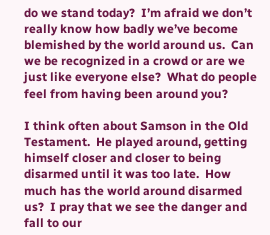do we stand today?  I’m afraid we don’t really know how badly we’ve become blemished by the world around us.  Can we be recognized in a crowd or are we just like everyone else?  What do people feel from having been around you?

I think often about Samson in the Old Testament.  He played around, getting himself closer and closer to being disarmed until it was too late.  How much has the world around disarmed us?  I pray that we see the danger and fall to our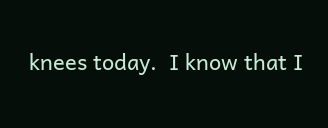knees today.  I know that I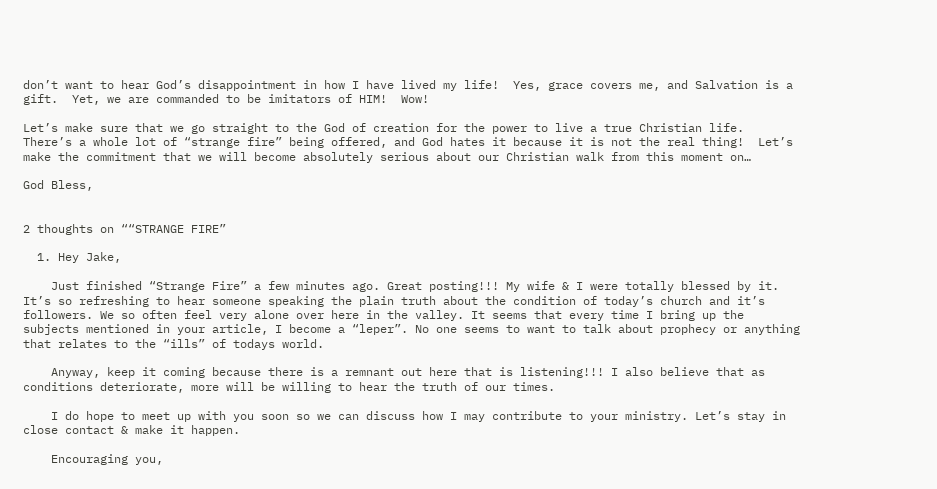don’t want to hear God’s disappointment in how I have lived my life!  Yes, grace covers me, and Salvation is a gift.  Yet, we are commanded to be imitators of HIM!  Wow!

Let’s make sure that we go straight to the God of creation for the power to live a true Christian life.  There’s a whole lot of “strange fire” being offered, and God hates it because it is not the real thing!  Let’s make the commitment that we will become absolutely serious about our Christian walk from this moment on…

God Bless,


2 thoughts on ““STRANGE FIRE”

  1. Hey Jake,

    Just finished “Strange Fire” a few minutes ago. Great posting!!! My wife & I were totally blessed by it. It’s so refreshing to hear someone speaking the plain truth about the condition of today’s church and it’s followers. We so often feel very alone over here in the valley. It seems that every time I bring up the subjects mentioned in your article, I become a “leper”. No one seems to want to talk about prophecy or anything that relates to the “ills” of todays world.

    Anyway, keep it coming because there is a remnant out here that is listening!!! I also believe that as conditions deteriorate, more will be willing to hear the truth of our times.

    I do hope to meet up with you soon so we can discuss how I may contribute to your ministry. Let’s stay in close contact & make it happen.

    Encouraging you,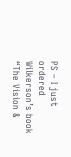PS – I just ordered Wilkerson’s book “The Vision &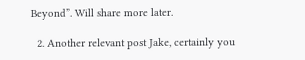Beyond”. Will share more later.

  2. Another relevant post Jake, certainly you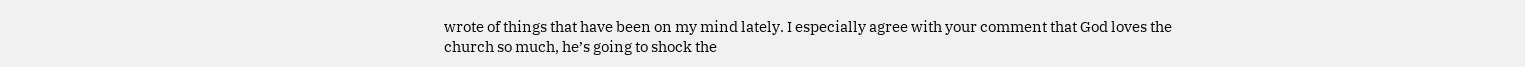wrote of things that have been on my mind lately. I especially agree with your comment that God loves the church so much, he’s going to shock the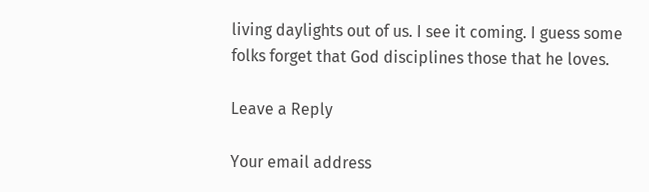living daylights out of us. I see it coming. I guess some folks forget that God disciplines those that he loves.

Leave a Reply

Your email address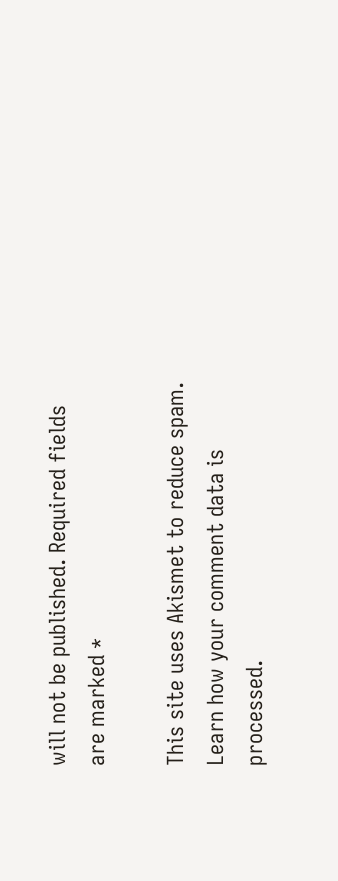will not be published. Required fields are marked *

This site uses Akismet to reduce spam. Learn how your comment data is processed.